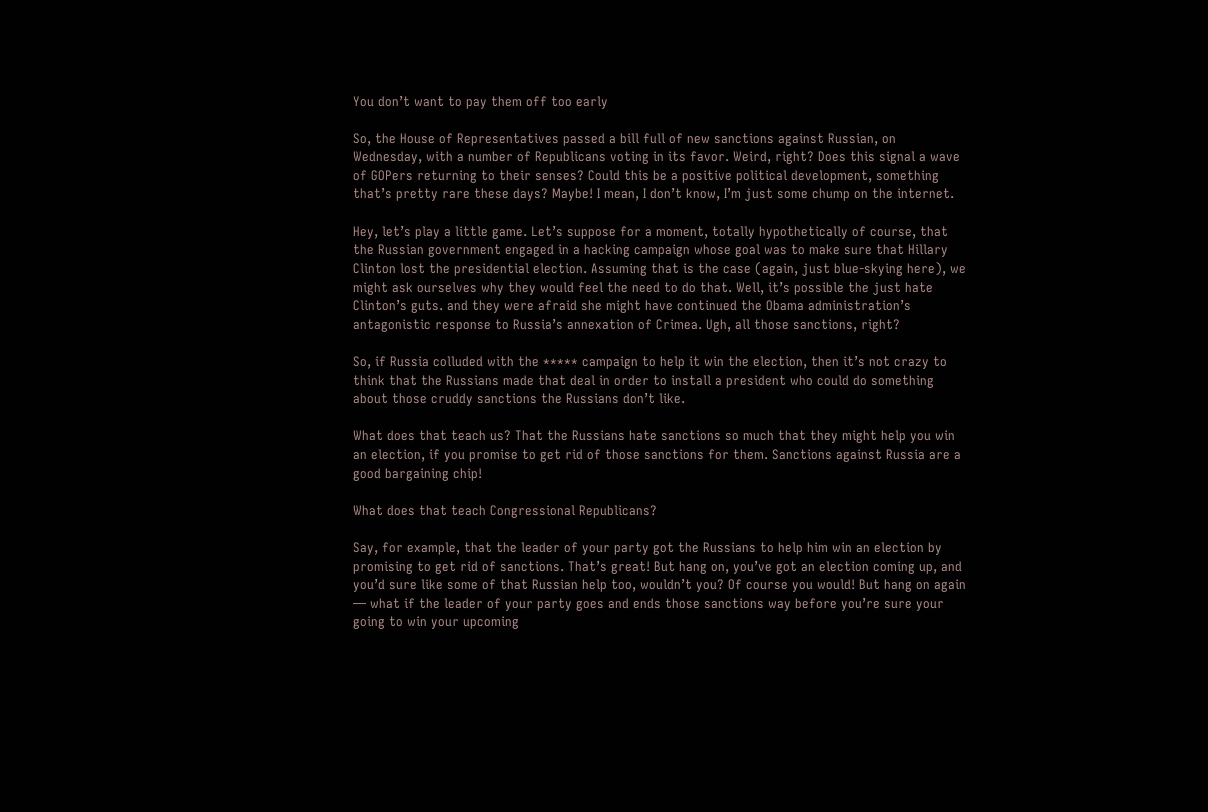You don’t want to pay them off too early

So, the House of Representatives passed a bill full of new sanctions against Russian, on Wednesday, with a number of Republicans voting in its favor. Weird, right? Does this signal a wave of GOPers returning to their senses? Could this be a positive political development, something that’s pretty rare these days? Maybe! I mean, I don’t know, I’m just some chump on the internet.

Hey, let’s play a little game. Let’s suppose for a moment, totally hypothetically of course, that the Russian government engaged in a hacking campaign whose goal was to make sure that Hillary Clinton lost the presidential election. Assuming that is the case (again, just blue-skying here), we might ask ourselves why they would feel the need to do that. Well, it’s possible the just hate Clinton’s guts. and they were afraid she might have continued the Obama administration’s antagonistic response to Russia’s annexation of Crimea. Ugh, all those sanctions, right?

So, if Russia colluded with the ***** campaign to help it win the election, then it’s not crazy to think that the Russians made that deal in order to install a president who could do something about those cruddy sanctions the Russians don’t like.

What does that teach us? That the Russians hate sanctions so much that they might help you win an election, if you promise to get rid of those sanctions for them. Sanctions against Russia are a good bargaining chip!

What does that teach Congressional Republicans?

Say, for example, that the leader of your party got the Russians to help him win an election by promising to get rid of sanctions. That’s great! But hang on, you’ve got an election coming up, and you’d sure like some of that Russian help too, wouldn’t you? Of course you would! But hang on again — what if the leader of your party goes and ends those sanctions way before you’re sure your going to win your upcoming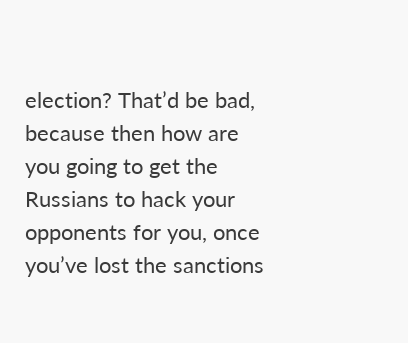election? That’d be bad, because then how are you going to get the Russians to hack your opponents for you, once you’ve lost the sanctions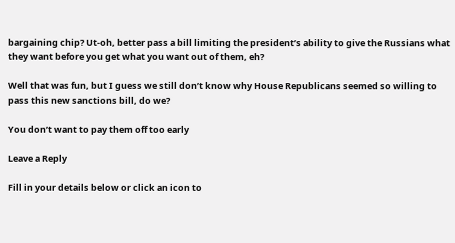bargaining chip? Ut-oh, better pass a bill limiting the president’s ability to give the Russians what they want before you get what you want out of them, eh?

Well that was fun, but I guess we still don’t know why House Republicans seemed so willing to pass this new sanctions bill, do we?

You don’t want to pay them off too early

Leave a Reply

Fill in your details below or click an icon to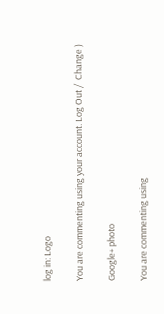log in: Logo

You are commenting using your account. Log Out /  Change )

Google+ photo

You are commenting using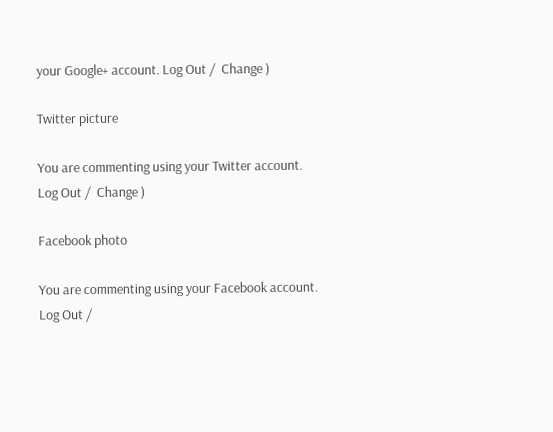your Google+ account. Log Out /  Change )

Twitter picture

You are commenting using your Twitter account. Log Out /  Change )

Facebook photo

You are commenting using your Facebook account. Log Out /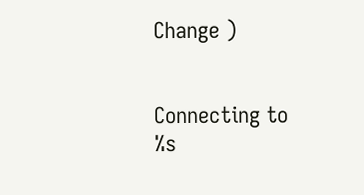Change )


Connecting to %s